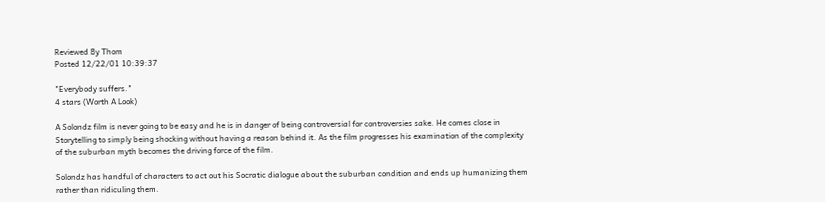Reviewed By Thom
Posted 12/22/01 10:39:37

"Everybody suffers."
4 stars (Worth A Look)

A Solondz film is never going to be easy and he is in danger of being controversial for controversies sake. He comes close in Storytelling to simply being shocking without having a reason behind it. As the film progresses his examination of the complexity of the suburban myth becomes the driving force of the film.

Solondz has handful of characters to act out his Socratic dialogue about the suburban condition and ends up humanizing them rather than ridiculing them.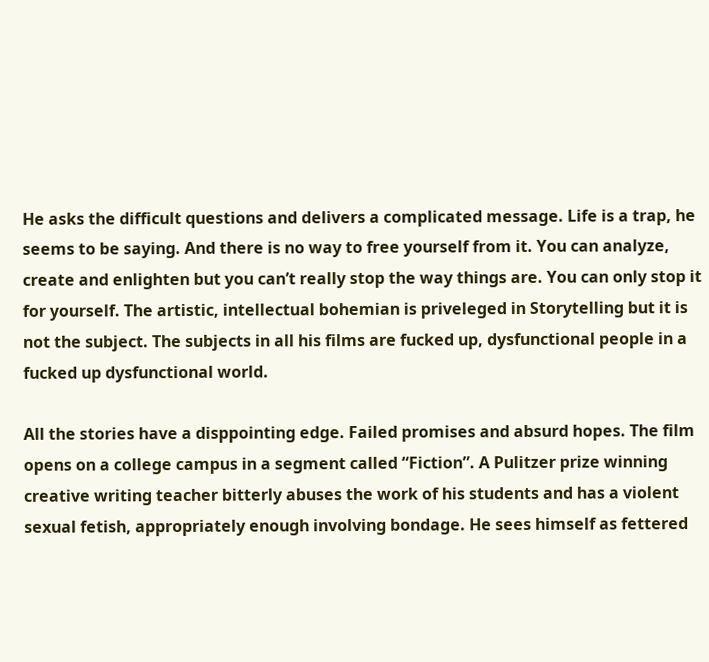He asks the difficult questions and delivers a complicated message. Life is a trap, he seems to be saying. And there is no way to free yourself from it. You can analyze, create and enlighten but you can’t really stop the way things are. You can only stop it for yourself. The artistic, intellectual bohemian is priveleged in Storytelling but it is not the subject. The subjects in all his films are fucked up, dysfunctional people in a fucked up dysfunctional world.

All the stories have a disppointing edge. Failed promises and absurd hopes. The film opens on a college campus in a segment called “Fiction”. A Pulitzer prize winning creative writing teacher bitterly abuses the work of his students and has a violent sexual fetish, appropriately enough involving bondage. He sees himself as fettered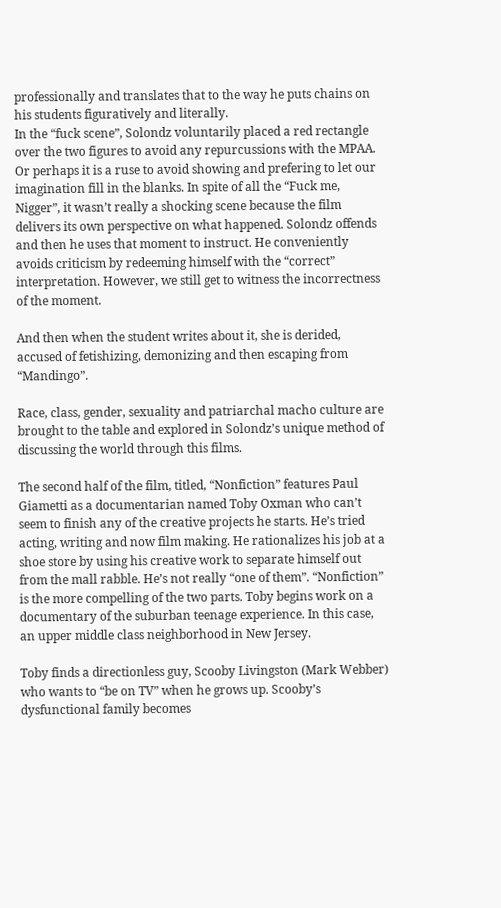professionally and translates that to the way he puts chains on his students figuratively and literally.
In the “fuck scene”, Solondz voluntarily placed a red rectangle over the two figures to avoid any repurcussions with the MPAA. Or perhaps it is a ruse to avoid showing and prefering to let our imagination fill in the blanks. In spite of all the “Fuck me, Nigger”, it wasn’t really a shocking scene because the film delivers its own perspective on what happened. Solondz offends and then he uses that moment to instruct. He conveniently avoids criticism by redeeming himself with the “correct” interpretation. However, we still get to witness the incorrectness of the moment.

And then when the student writes about it, she is derided, accused of fetishizing, demonizing and then escaping from “Mandingo”.

Race, class, gender, sexuality and patriarchal macho culture are brought to the table and explored in Solondz’s unique method of discussing the world through this films.

The second half of the film, titled, “Nonfiction” features Paul Giametti as a documentarian named Toby Oxman who can’t seem to finish any of the creative projects he starts. He’s tried acting, writing and now film making. He rationalizes his job at a shoe store by using his creative work to separate himself out from the mall rabble. He’s not really “one of them”. “Nonfiction” is the more compelling of the two parts. Toby begins work on a documentary of the suburban teenage experience. In this case, an upper middle class neighborhood in New Jersey.

Toby finds a directionless guy, Scooby Livingston (Mark Webber) who wants to “be on TV” when he grows up. Scooby’s dysfunctional family becomes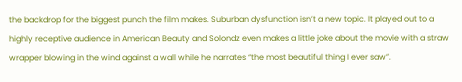the backdrop for the biggest punch the film makes. Suburban dysfunction isn’t a new topic. It played out to a highly receptive audience in American Beauty and Solondz even makes a little joke about the movie with a straw wrapper blowing in the wind against a wall while he narrates “the most beautiful thing I ever saw”.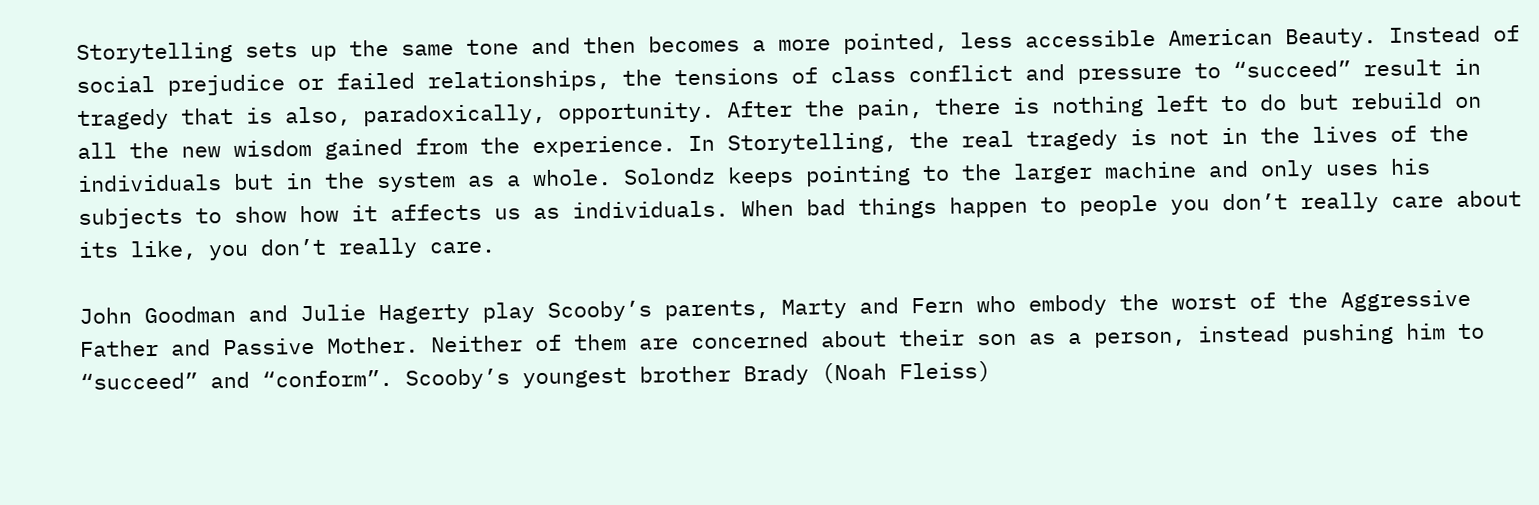Storytelling sets up the same tone and then becomes a more pointed, less accessible American Beauty. Instead of social prejudice or failed relationships, the tensions of class conflict and pressure to “succeed” result in tragedy that is also, paradoxically, opportunity. After the pain, there is nothing left to do but rebuild on all the new wisdom gained from the experience. In Storytelling, the real tragedy is not in the lives of the individuals but in the system as a whole. Solondz keeps pointing to the larger machine and only uses his subjects to show how it affects us as individuals. When bad things happen to people you don’t really care about its like, you don’t really care.

John Goodman and Julie Hagerty play Scooby’s parents, Marty and Fern who embody the worst of the Aggressive Father and Passive Mother. Neither of them are concerned about their son as a person, instead pushing him to “succeed” and “conform”. Scooby’s youngest brother Brady (Noah Fleiss)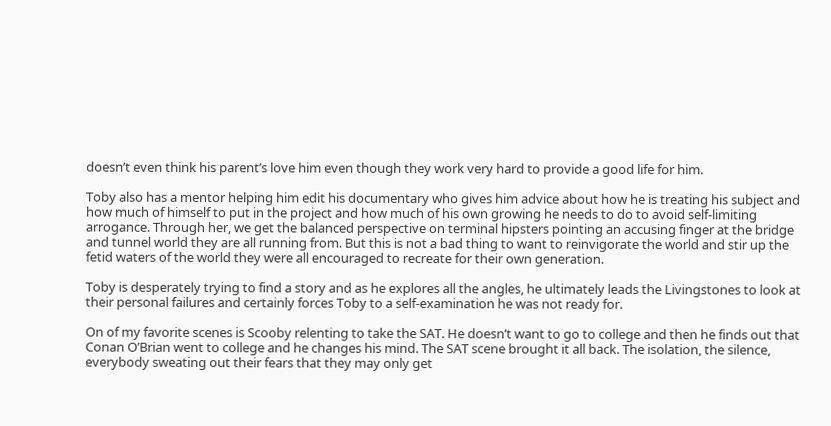doesn’t even think his parent’s love him even though they work very hard to provide a good life for him.

Toby also has a mentor helping him edit his documentary who gives him advice about how he is treating his subject and how much of himself to put in the project and how much of his own growing he needs to do to avoid self-limiting arrogance. Through her, we get the balanced perspective on terminal hipsters pointing an accusing finger at the bridge and tunnel world they are all running from. But this is not a bad thing to want to reinvigorate the world and stir up the fetid waters of the world they were all encouraged to recreate for their own generation.

Toby is desperately trying to find a story and as he explores all the angles, he ultimately leads the Livingstones to look at their personal failures and certainly forces Toby to a self-examination he was not ready for.

On of my favorite scenes is Scooby relenting to take the SAT. He doesn’t want to go to college and then he finds out that Conan O’Brian went to college and he changes his mind. The SAT scene brought it all back. The isolation, the silence, everybody sweating out their fears that they may only get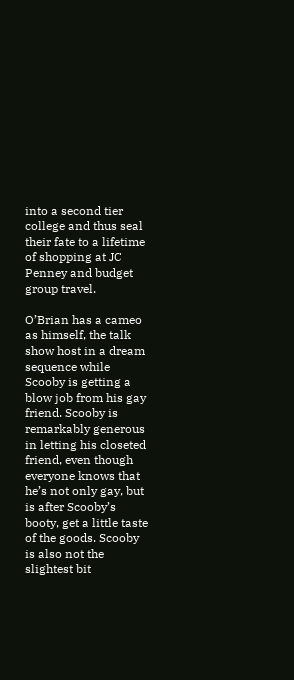into a second tier college and thus seal their fate to a lifetime of shopping at JC Penney and budget group travel.

O’Brian has a cameo as himself, the talk show host in a dream sequence while Scooby is getting a blow job from his gay friend. Scooby is remarkably generous in letting his closeted friend, even though everyone knows that he’s not only gay, but is after Scooby’s booty, get a little taste of the goods. Scooby is also not the slightest bit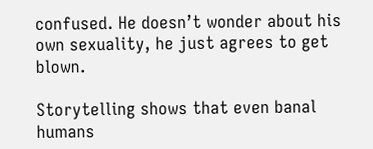confused. He doesn’t wonder about his own sexuality, he just agrees to get blown.

Storytelling shows that even banal humans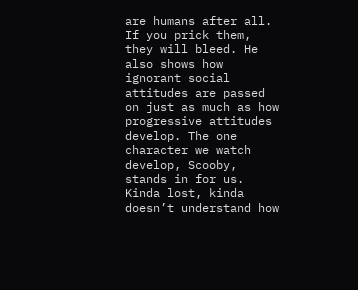are humans after all. If you prick them, they will bleed. He also shows how ignorant social attitudes are passed on just as much as how progressive attitudes develop. The one character we watch develop, Scooby, stands in for us. Kinda lost, kinda doesn’t understand how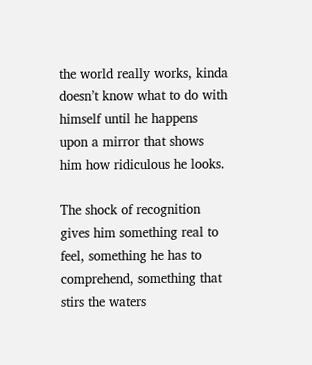the world really works, kinda doesn’t know what to do with himself until he happens upon a mirror that shows him how ridiculous he looks.

The shock of recognition gives him something real to feel, something he has to comprehend, something that stirs the waters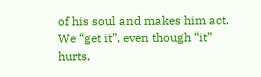of his soul and makes him act. We “get it”, even though “it” hurts.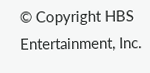© Copyright HBS Entertainment, Inc.